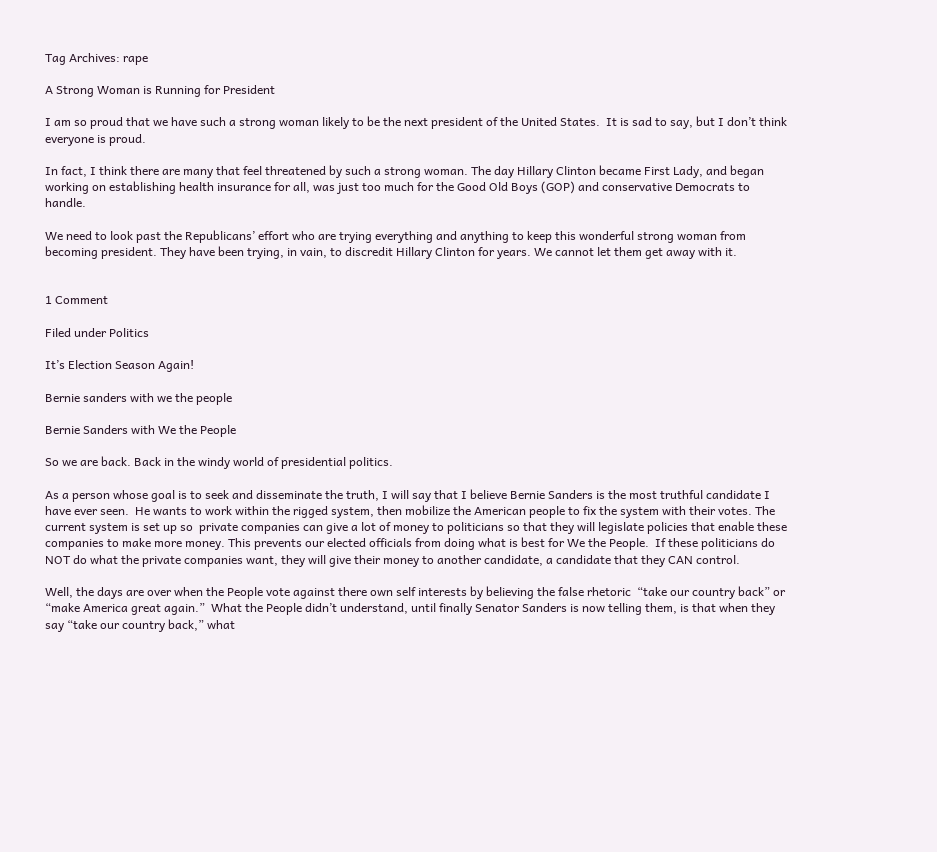Tag Archives: rape

A Strong Woman is Running for President

I am so proud that we have such a strong woman likely to be the next president of the United States.  It is sad to say, but I don’t think everyone is proud.

In fact, I think there are many that feel threatened by such a strong woman. The day Hillary Clinton became First Lady, and began working on establishing health insurance for all, was just too much for the Good Old Boys (GOP) and conservative Democrats to handle.

We need to look past the Republicans’ effort who are trying everything and anything to keep this wonderful strong woman from becoming president. They have been trying, in vain, to discredit Hillary Clinton for years. We cannot let them get away with it.


1 Comment

Filed under Politics

It’s Election Season Again!

Bernie sanders with we the people

Bernie Sanders with We the People

So we are back. Back in the windy world of presidential politics.

As a person whose goal is to seek and disseminate the truth, I will say that I believe Bernie Sanders is the most truthful candidate I have ever seen.  He wants to work within the rigged system, then mobilize the American people to fix the system with their votes. The current system is set up so  private companies can give a lot of money to politicians so that they will legislate policies that enable these companies to make more money. This prevents our elected officials from doing what is best for We the People.  If these politicians do NOT do what the private companies want, they will give their money to another candidate, a candidate that they CAN control.

Well, the days are over when the People vote against there own self interests by believing the false rhetoric  “take our country back” or “make America great again.”  What the People didn’t understand, until finally Senator Sanders is now telling them, is that when they say “take our country back,” what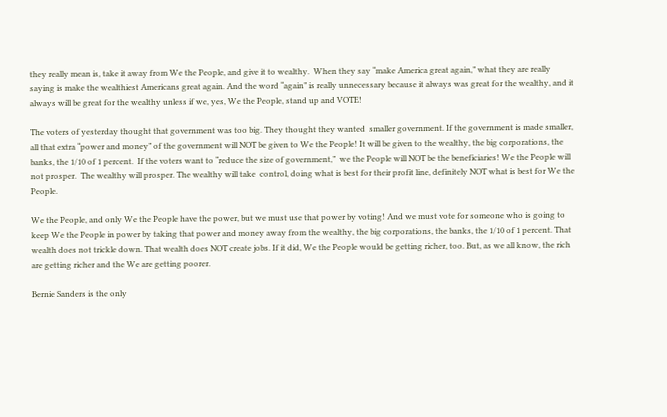they really mean is, take it away from We the People, and give it to wealthy.  When they say “make America great again,” what they are really saying is make the wealthiest Americans great again. And the word “again” is really unnecessary because it always was great for the wealthy, and it always will be great for the wealthy unless if we, yes, We the People, stand up and VOTE!

The voters of yesterday thought that government was too big. They thought they wanted  smaller government. If the government is made smaller,  all that extra “power and money” of the government will NOT be given to We the People! It will be given to the wealthy, the big corporations, the banks, the 1/10 of 1 percent.  If the voters want to “reduce the size of government,”  we the People will NOT be the beneficiaries! We the People will not prosper.  The wealthy will prosper. The wealthy will take  control, doing what is best for their profit line, definitely NOT what is best for We the People.

We the People, and only We the People have the power, but we must use that power by voting! And we must vote for someone who is going to keep We the People in power by taking that power and money away from the wealthy, the big corporations, the banks, the 1/10 of 1 percent. That wealth does not trickle down. That wealth does NOT create jobs. If it did, We the People would be getting richer, too. But, as we all know, the rich are getting richer and the We are getting poorer.

Bernie Sanders is the only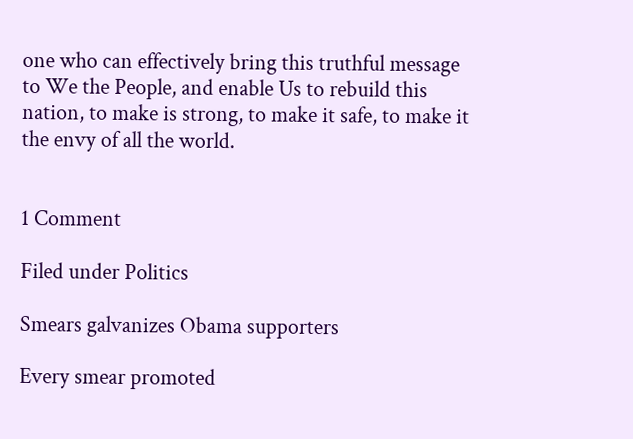one who can effectively bring this truthful message to We the People, and enable Us to rebuild this nation, to make is strong, to make it safe, to make it the envy of all the world.


1 Comment

Filed under Politics

Smears galvanizes Obama supporters

Every smear promoted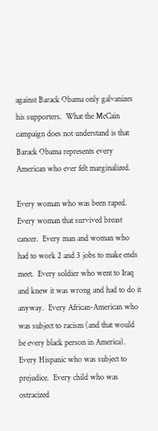against Barack Obama only galvanizes his supporters.  What the McCain campaign does not understand is that Barack Obama represents every American who ever felt marginalized.

Every woman who was been raped.  Every woman that survived breast cancer.  Every man and woman who
had to work 2 and 3 jobs to make ends meet.  Every soldier who went to Iraq and knew it was wrong and had to do it anyway.  Every African-American who was subject to racism (and that would be every black person in America). Every Hispanic who was subject to prejudice.  Every child who was ostracized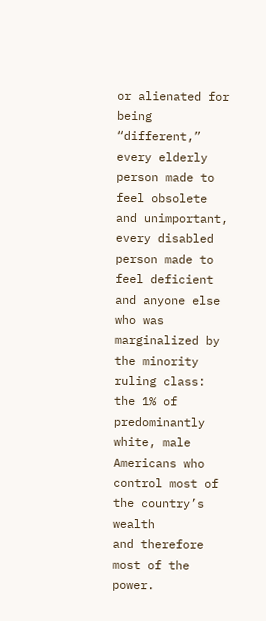or alienated for being “different,” every elderly person made to feel obsolete and unimportant, every disabled person made to feel deficient and anyone else who was marginalized by the minority ruling class:  the 1% of predominantly white, male Americans who control most of the country’s wealth
and therefore most of the power.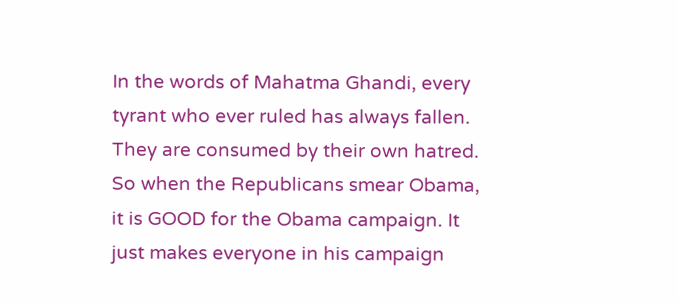In the words of Mahatma Ghandi, every tyrant who ever ruled has always fallen.  They are consumed by their own hatred.  So when the Republicans smear Obama, it is GOOD for the Obama campaign. It just makes everyone in his campaign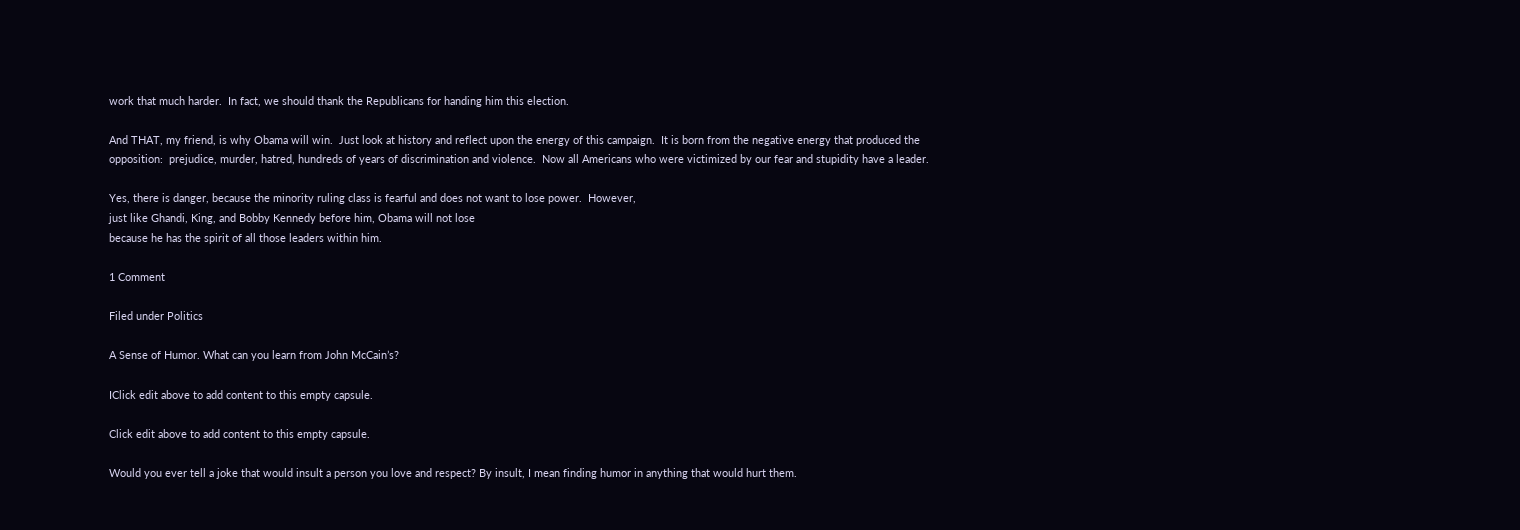work that much harder.  In fact, we should thank the Republicans for handing him this election.

And THAT, my friend, is why Obama will win.  Just look at history and reflect upon the energy of this campaign.  It is born from the negative energy that produced the opposition:  prejudice, murder, hatred, hundreds of years of discrimination and violence.  Now all Americans who were victimized by our fear and stupidity have a leader.

Yes, there is danger, because the minority ruling class is fearful and does not want to lose power.  However,
just like Ghandi, King, and Bobby Kennedy before him, Obama will not lose
because he has the spirit of all those leaders within him.

1 Comment

Filed under Politics

A Sense of Humor. What can you learn from John McCain’s?

IClick edit above to add content to this empty capsule.

Click edit above to add content to this empty capsule.

Would you ever tell a joke that would insult a person you love and respect? By insult, I mean finding humor in anything that would hurt them.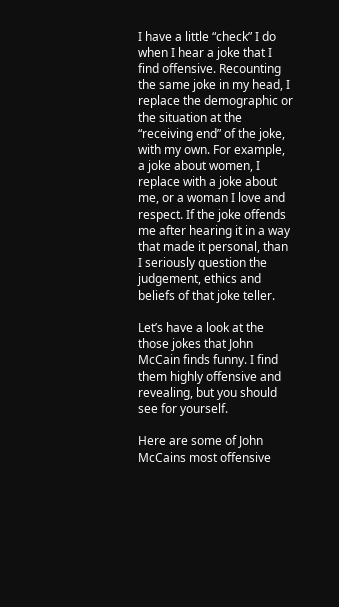I have a little “check” I do when I hear a joke that I find offensive. Recounting the same joke in my head, I replace the demographic or the situation at the “receiving end” of the joke, with my own. For example, a joke about women, I replace with a joke about me, or a woman I love and respect. If the joke offends me after hearing it in a way that made it personal, than I seriously question the judgement, ethics and beliefs of that joke teller.

Let’s have a look at the those jokes that John McCain finds funny. I find them highly offensive and revealing, but you should see for yourself.

Here are some of John McCains most offensive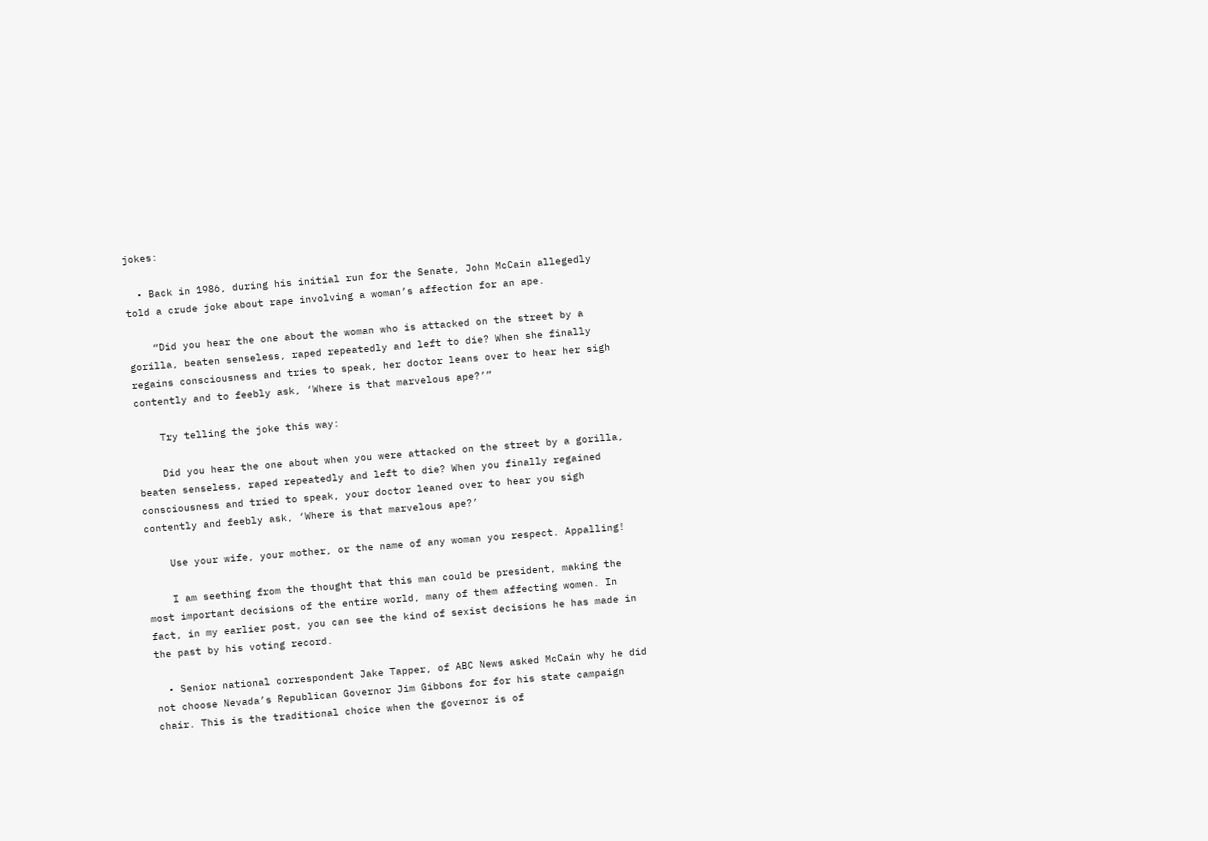jokes:

  • Back in 1986, during his initial run for the Senate, John McCain allegedly told a crude joke about rape involving a woman’s affection for an ape.

    “Did you hear the one about the woman who is attacked on the street by a gorilla, beaten senseless, raped repeatedly and left to die? When she finally regains consciousness and tries to speak, her doctor leans over to hear her sigh contently and to feebly ask, ‘Where is that marvelous ape?’”

    Try telling the joke this way:

    Did you hear the one about when you were attacked on the street by a gorilla, beaten senseless, raped repeatedly and left to die? When you finally regained consciousness and tried to speak, your doctor leaned over to hear you sigh contently and feebly ask, ‘Where is that marvelous ape?’

    Use your wife, your mother, or the name of any woman you respect. Appalling!

    I am seething from the thought that this man could be president, making the most important decisions of the entire world, many of them affecting women. In fact, in my earlier post, you can see the kind of sexist decisions he has made in the past by his voting record.

  • Senior national correspondent Jake Tapper, of ABC News asked McCain why he did not choose Nevada’s Republican Governor Jim Gibbons for for his state campaign chair. This is the traditional choice when the governor is of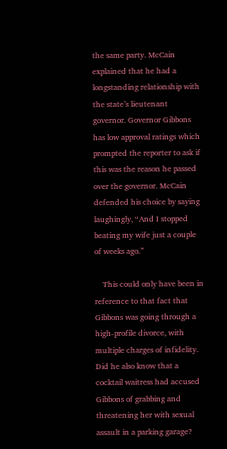the same party. McCain explained that he had a longstanding relationship with the state’s lieutenant governor. Governor Gibbons has low approval ratings which prompted the reporter to ask if this was the reason he passed over the governor. McCain defended his choice by saying laughingly, “And I stopped beating my wife just a couple of weeks ago.”

    This could only have been in reference to that fact that Gibbons was going through a high-profile divorce, with multiple charges of infidelity. Did he also know that a cocktail waitress had accused Gibbons of grabbing and threatening her with sexual assault in a parking garage?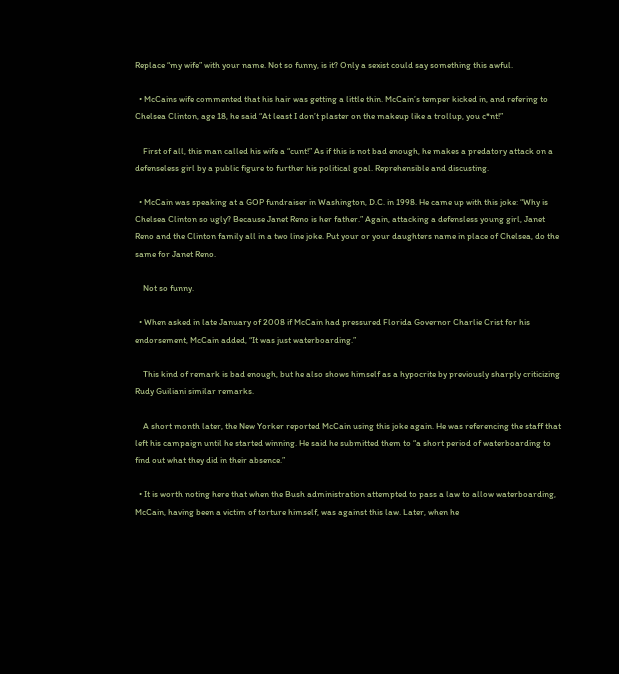Replace “my wife” with your name. Not so funny, is it? Only a sexist could say something this awful.

  • McCains wife commented that his hair was getting a little thin. McCain’s temper kicked in, and refering to Chelsea Clinton, age 18, he said “At least I don’t plaster on the makeup like a trollup, you c*nt!”

    First of all, this man called his wife a “cunt!” As if this is not bad enough, he makes a predatory attack on a defenseless girl by a public figure to further his political goal. Reprehensible and discusting.

  • McCain was speaking at a GOP fundraiser in Washington, D.C. in 1998. He came up with this joke: “Why is Chelsea Clinton so ugly? Because Janet Reno is her father.” Again, attacking a defensless young girl, Janet Reno and the Clinton family all in a two line joke. Put your or your daughters name in place of Chelsea, do the same for Janet Reno.

    Not so funny.

  • When asked in late January of 2008 if McCain had pressured Florida Governor Charlie Crist for his endorsement, McCain added, “It was just waterboarding.”

    This kind of remark is bad enough, but he also shows himself as a hypocrite by previously sharply criticizing Rudy Guiliani similar remarks.

    A short month later, the New Yorker reported McCain using this joke again. He was referencing the staff that left his campaign until he started winning. He said he submitted them to “a short period of waterboarding to find out what they did in their absence.”

  • It is worth noting here that when the Bush administration attempted to pass a law to allow waterboarding, McCain, having been a victim of torture himself, was against this law. Later, when he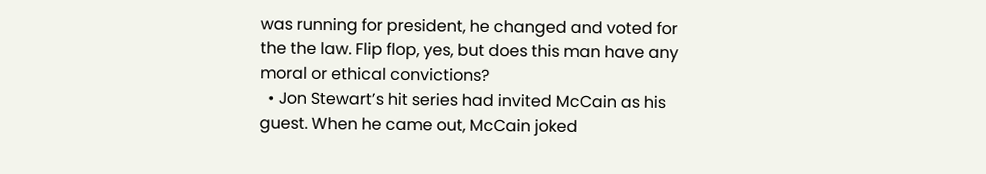was running for president, he changed and voted for the the law. Flip flop, yes, but does this man have any moral or ethical convictions?
  • Jon Stewart’s hit series had invited McCain as his guest. When he came out, McCain joked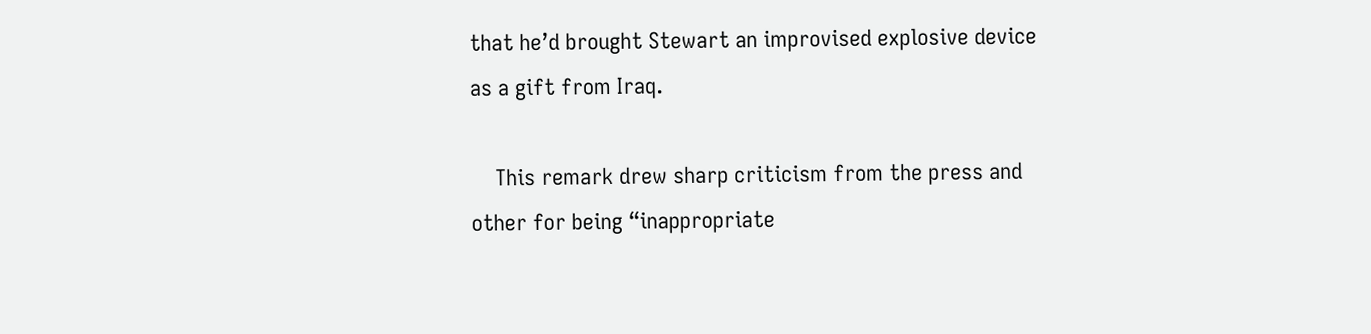that he’d brought Stewart an improvised explosive device as a gift from Iraq.

    This remark drew sharp criticism from the press and other for being “inappropriate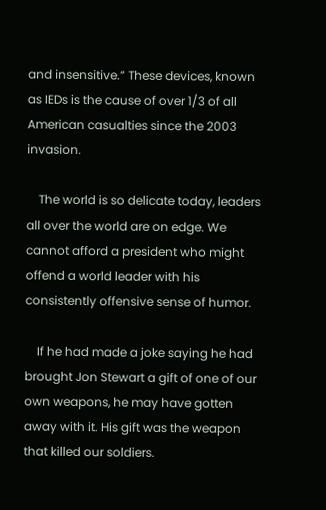and insensitive.” These devices, known as IEDs is the cause of over 1/3 of all American casualties since the 2003 invasion.

    The world is so delicate today, leaders all over the world are on edge. We cannot afford a president who might offend a world leader with his consistently offensive sense of humor.

    If he had made a joke saying he had brought Jon Stewart a gift of one of our own weapons, he may have gotten away with it. His gift was the weapon that killed our soldiers.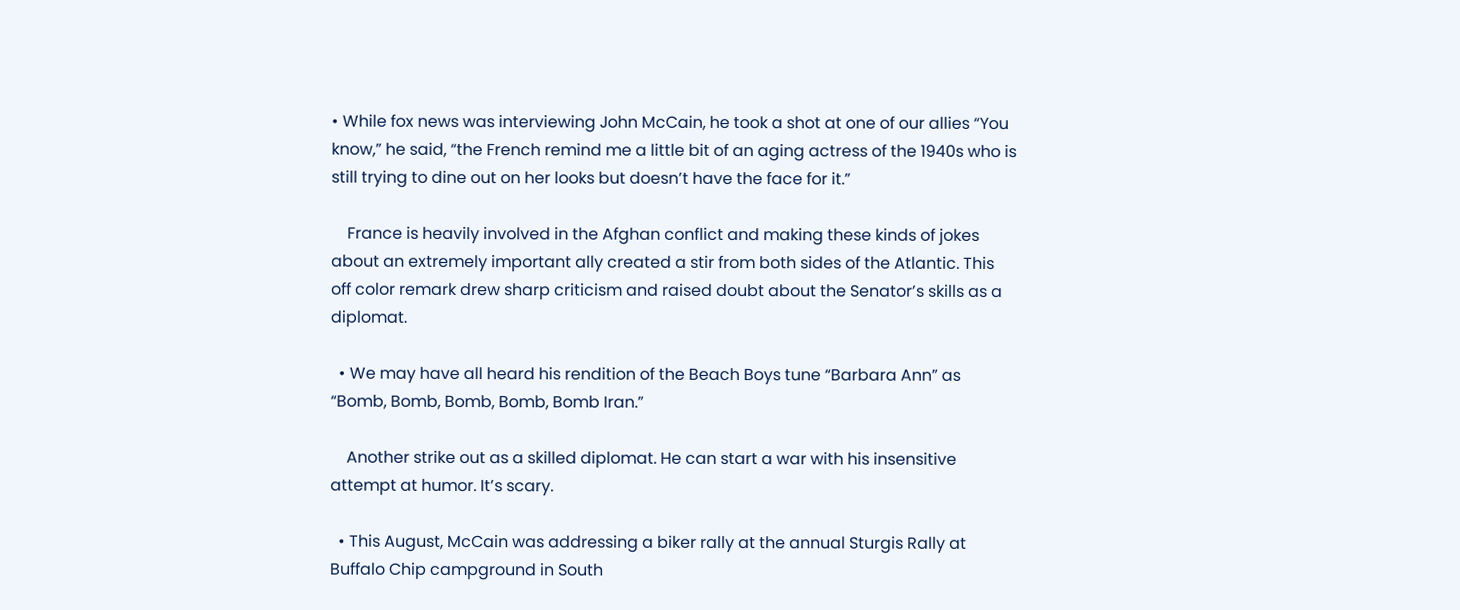• While fox news was interviewing John McCain, he took a shot at one of our allies “You know,” he said, “the French remind me a little bit of an aging actress of the 1940s who is still trying to dine out on her looks but doesn’t have the face for it.”

    France is heavily involved in the Afghan conflict and making these kinds of jokes about an extremely important ally created a stir from both sides of the Atlantic. This off color remark drew sharp criticism and raised doubt about the Senator’s skills as a diplomat.

  • We may have all heard his rendition of the Beach Boys tune “Barbara Ann” as “Bomb, Bomb, Bomb, Bomb, Bomb Iran.”

    Another strike out as a skilled diplomat. He can start a war with his insensitive attempt at humor. It’s scary.

  • This August, McCain was addressing a biker rally at the annual Sturgis Rally at Buffalo Chip campground in South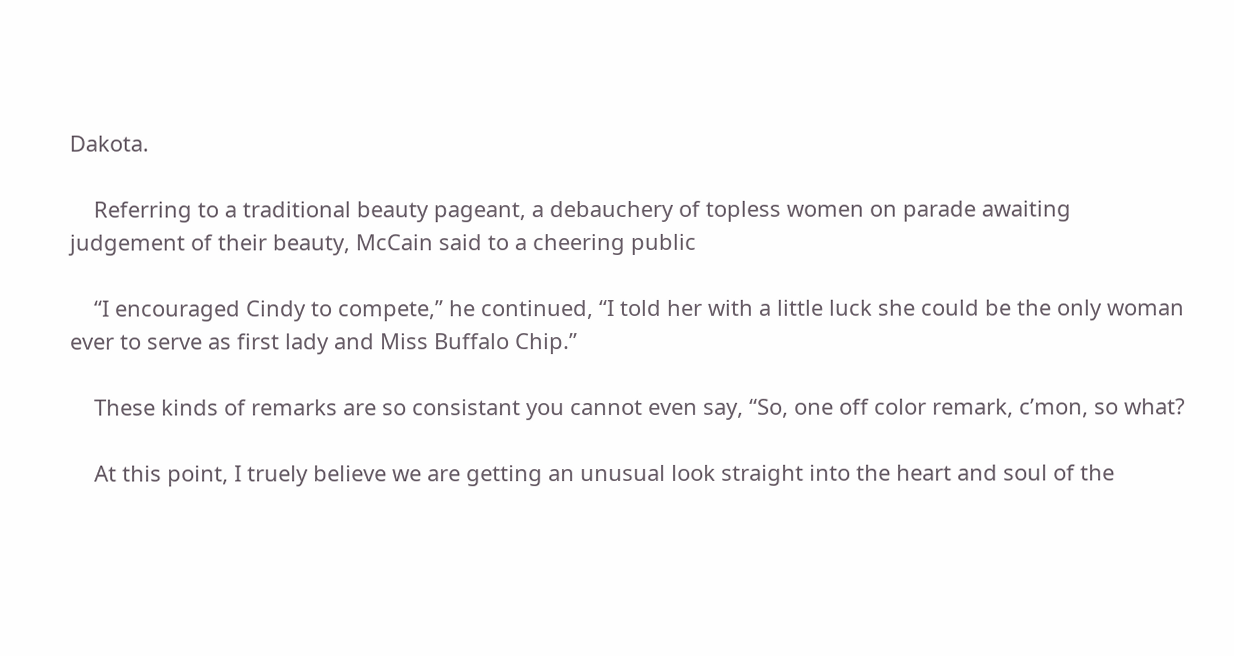Dakota.

    Referring to a traditional beauty pageant, a debauchery of topless women on parade awaiting judgement of their beauty, McCain said to a cheering public

    “I encouraged Cindy to compete,” he continued, “I told her with a little luck she could be the only woman ever to serve as first lady and Miss Buffalo Chip.”

    These kinds of remarks are so consistant you cannot even say, “So, one off color remark, c’mon, so what?

    At this point, I truely believe we are getting an unusual look straight into the heart and soul of the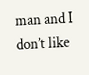man and I don’t like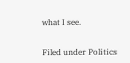what I see.


Filed under Politics